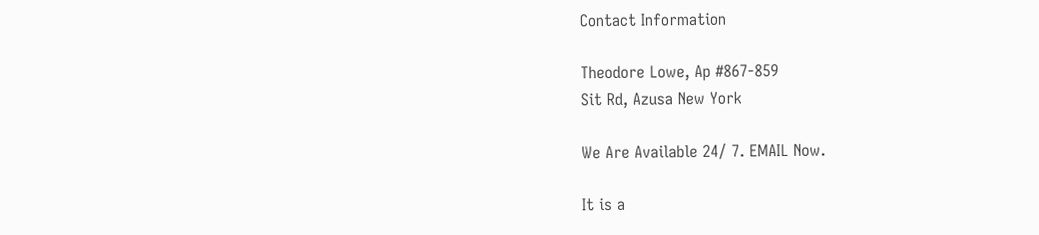Contact Information

Theodore Lowe, Ap #867-859
Sit Rd, Azusa New York

We Are Available 24/ 7. EMAIL Now.

It is a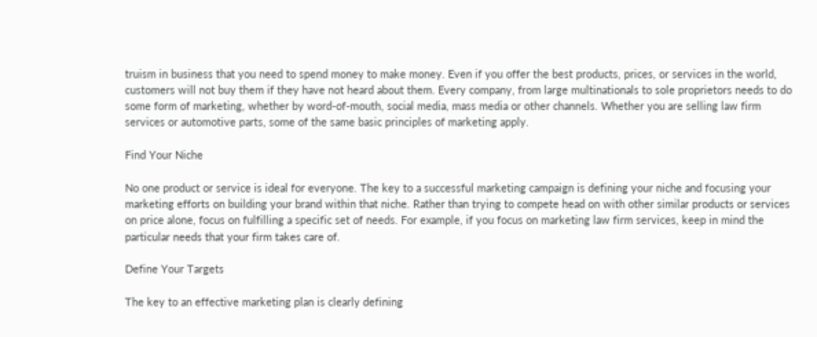truism in business that you need to spend money to make money. Even if you offer the best products, prices, or services in the world, customers will not buy them if they have not heard about them. Every company, from large multinationals to sole proprietors needs to do some form of marketing, whether by word-of-mouth, social media, mass media or other channels. Whether you are selling law firm services or automotive parts, some of the same basic principles of marketing apply.

Find Your Niche

No one product or service is ideal for everyone. The key to a successful marketing campaign is defining your niche and focusing your marketing efforts on building your brand within that niche. Rather than trying to compete head on with other similar products or services on price alone, focus on fulfilling a specific set of needs. For example, if you focus on marketing law firm services, keep in mind the particular needs that your firm takes care of.

Define Your Targets

The key to an effective marketing plan is clearly defining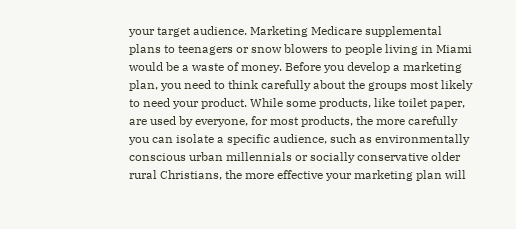your target audience. Marketing Medicare supplemental plans to teenagers or snow blowers to people living in Miami would be a waste of money. Before you develop a marketing plan, you need to think carefully about the groups most likely to need your product. While some products, like toilet paper, are used by everyone, for most products, the more carefully you can isolate a specific audience, such as environmentally conscious urban millennials or socially conservative older rural Christians, the more effective your marketing plan will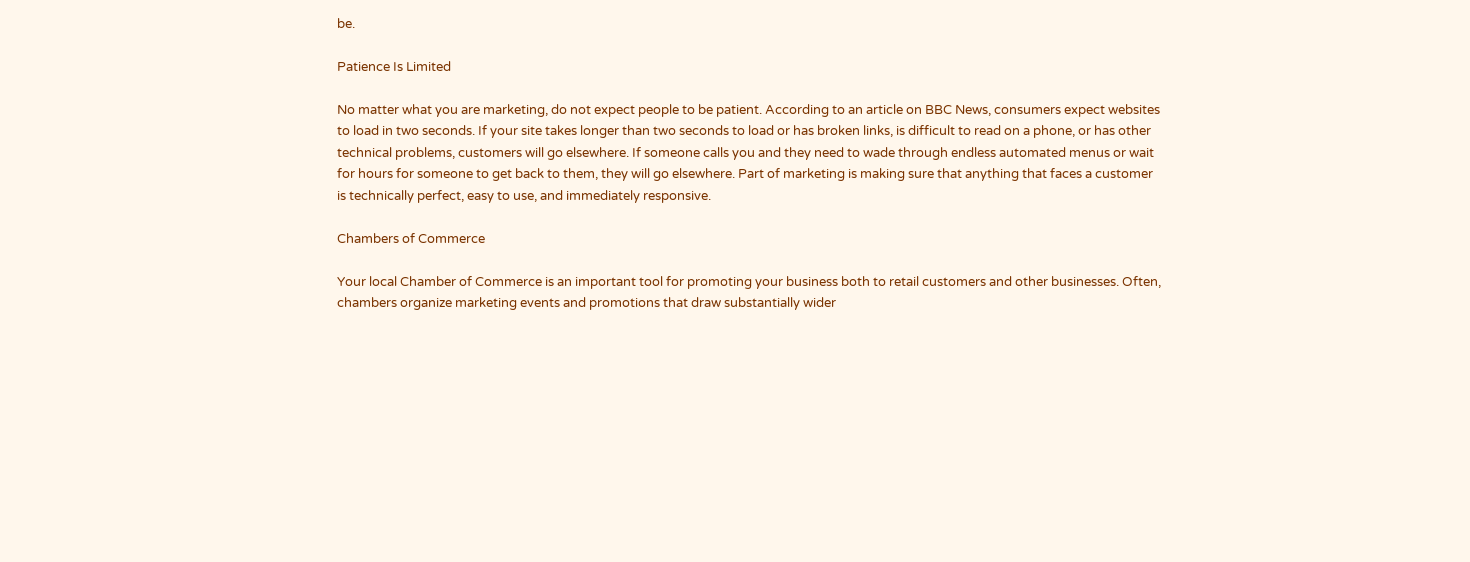be.

Patience Is Limited

No matter what you are marketing, do not expect people to be patient. According to an article on BBC News, consumers expect websites to load in two seconds. If your site takes longer than two seconds to load or has broken links, is difficult to read on a phone, or has other technical problems, customers will go elsewhere. If someone calls you and they need to wade through endless automated menus or wait for hours for someone to get back to them, they will go elsewhere. Part of marketing is making sure that anything that faces a customer is technically perfect, easy to use, and immediately responsive.

Chambers of Commerce

Your local Chamber of Commerce is an important tool for promoting your business both to retail customers and other businesses. Often, chambers organize marketing events and promotions that draw substantially wider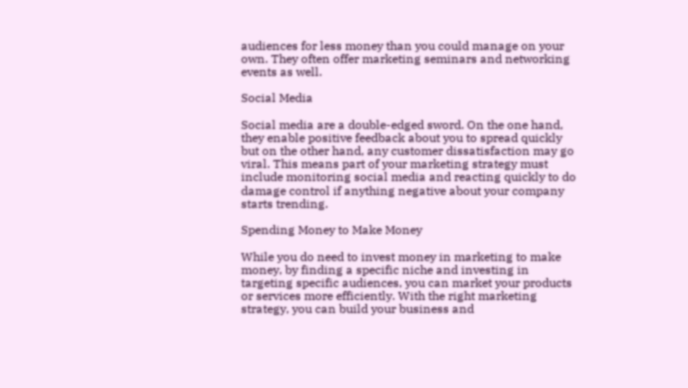audiences for less money than you could manage on your own. They often offer marketing seminars and networking events as well.

Social Media

Social media are a double-edged sword. On the one hand, they enable positive feedback about you to spread quickly but on the other hand, any customer dissatisfaction may go viral. This means part of your marketing strategy must include monitoring social media and reacting quickly to do damage control if anything negative about your company starts trending.

Spending Money to Make Money

While you do need to invest money in marketing to make money, by finding a specific niche and investing in targeting specific audiences, you can market your products or services more efficiently. With the right marketing strategy, you can build your business and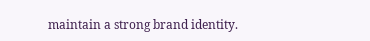maintain a strong brand identity.